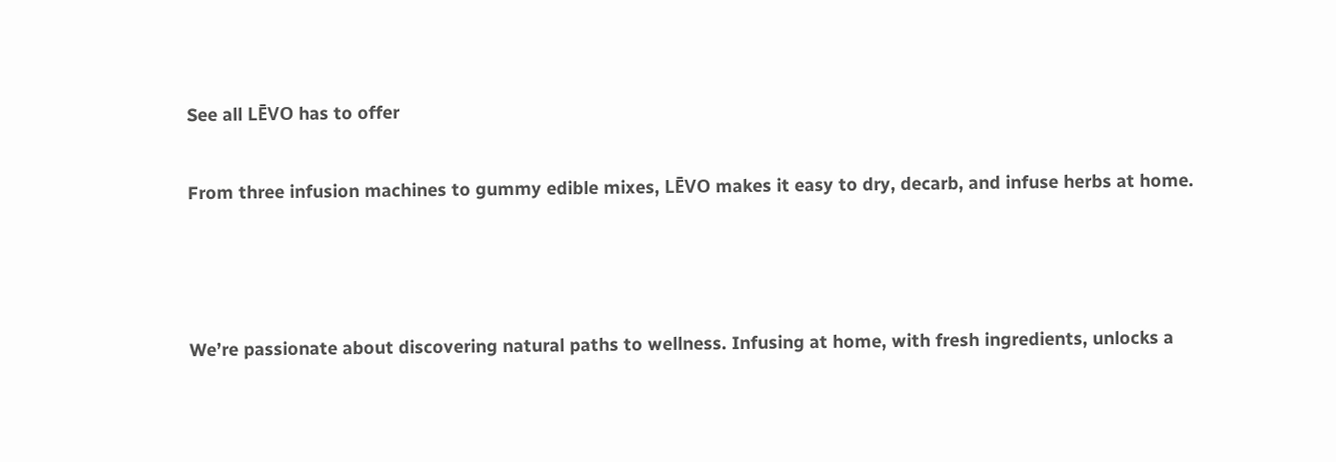See all LĒVO has to offer

From three infusion machines to gummy edible mixes, LĒVO makes it easy to dry, decarb, and infuse herbs at home.



We’re passionate about discovering natural paths to wellness. Infusing at home, with fresh ingredients, unlocks a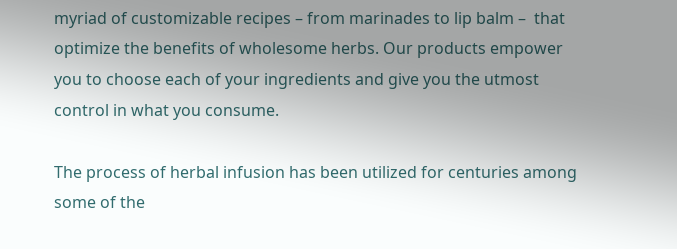myriad of customizable recipes – from marinades to lip balm –  that optimize the benefits of wholesome herbs. Our products empower you to choose each of your ingredients and give you the utmost control in what you consume.

The process of herbal infusion has been utilized for centuries among some of the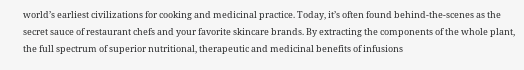world’s earliest civilizations for cooking and medicinal practice. Today, it’s often found behind-the-scenes as the secret sauce of restaurant chefs and your favorite skincare brands. By extracting the components of the whole plant, the full spectrum of superior nutritional, therapeutic and medicinal benefits of infusions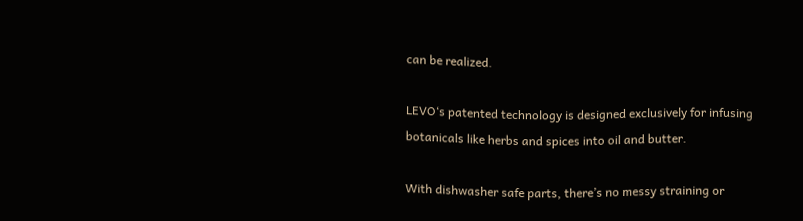can be realized.

LEVO‘s patented technology is designed exclusively for infusing botanicals like herbs and spices into oil and butter.

With dishwasher safe parts, there’s no messy straining or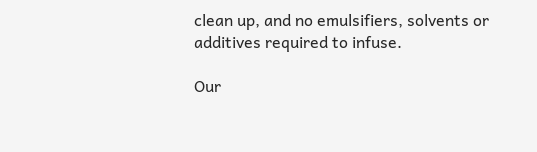clean up, and no emulsifiers, solvents or additives required to infuse.

Our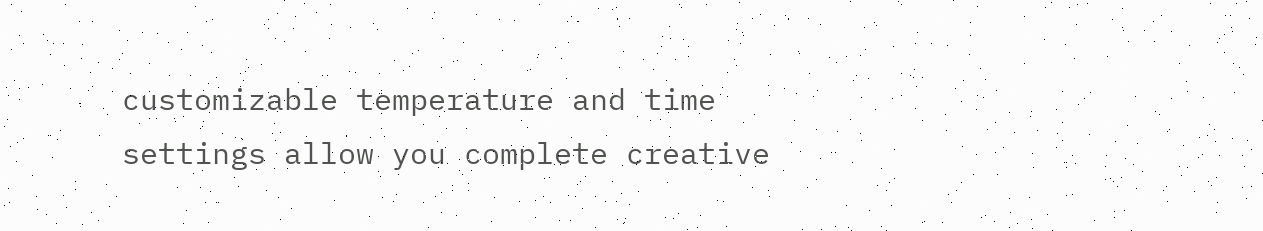customizable temperature and time settings allow you complete creative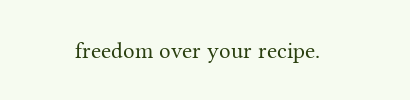freedom over your recipe.